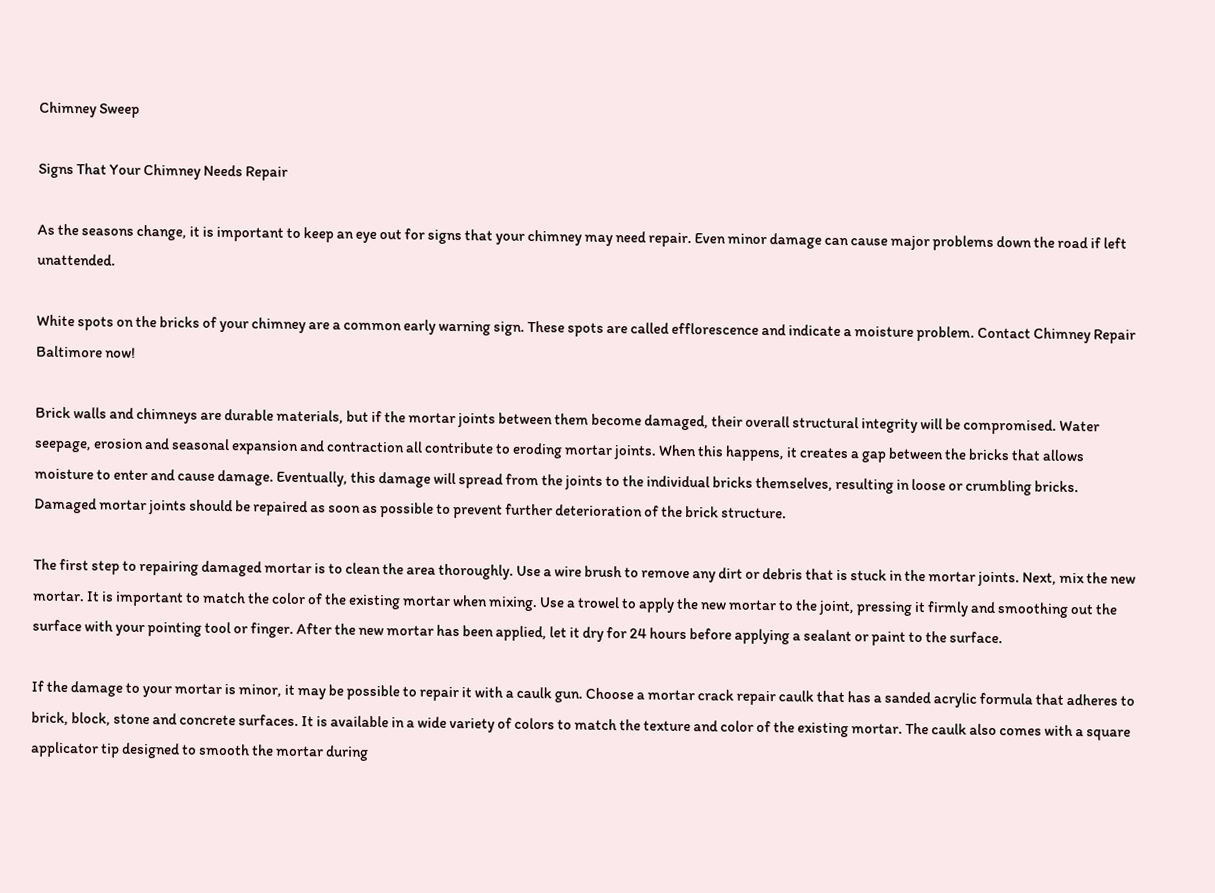Chimney Sweep

Signs That Your Chimney Needs Repair

As the seasons change, it is important to keep an eye out for signs that your chimney may need repair. Even minor damage can cause major problems down the road if left unattended.

White spots on the bricks of your chimney are a common early warning sign. These spots are called efflorescence and indicate a moisture problem. Contact Chimney Repair Baltimore now!

Brick walls and chimneys are durable materials, but if the mortar joints between them become damaged, their overall structural integrity will be compromised. Water seepage, erosion and seasonal expansion and contraction all contribute to eroding mortar joints. When this happens, it creates a gap between the bricks that allows moisture to enter and cause damage. Eventually, this damage will spread from the joints to the individual bricks themselves, resulting in loose or crumbling bricks. Damaged mortar joints should be repaired as soon as possible to prevent further deterioration of the brick structure.

The first step to repairing damaged mortar is to clean the area thoroughly. Use a wire brush to remove any dirt or debris that is stuck in the mortar joints. Next, mix the new mortar. It is important to match the color of the existing mortar when mixing. Use a trowel to apply the new mortar to the joint, pressing it firmly and smoothing out the surface with your pointing tool or finger. After the new mortar has been applied, let it dry for 24 hours before applying a sealant or paint to the surface.

If the damage to your mortar is minor, it may be possible to repair it with a caulk gun. Choose a mortar crack repair caulk that has a sanded acrylic formula that adheres to brick, block, stone and concrete surfaces. It is available in a wide variety of colors to match the texture and color of the existing mortar. The caulk also comes with a square applicator tip designed to smooth the mortar during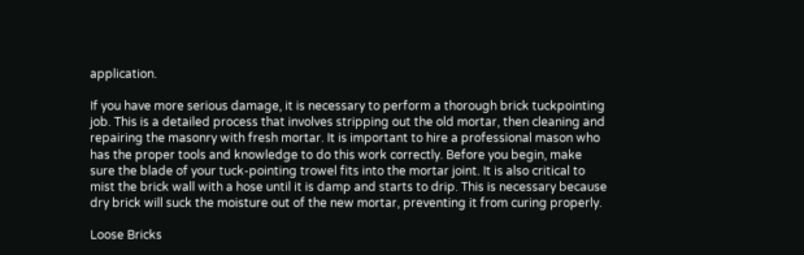application.

If you have more serious damage, it is necessary to perform a thorough brick tuckpointing job. This is a detailed process that involves stripping out the old mortar, then cleaning and repairing the masonry with fresh mortar. It is important to hire a professional mason who has the proper tools and knowledge to do this work correctly. Before you begin, make sure the blade of your tuck-pointing trowel fits into the mortar joint. It is also critical to mist the brick wall with a hose until it is damp and starts to drip. This is necessary because dry brick will suck the moisture out of the new mortar, preventing it from curing properly.

Loose Bricks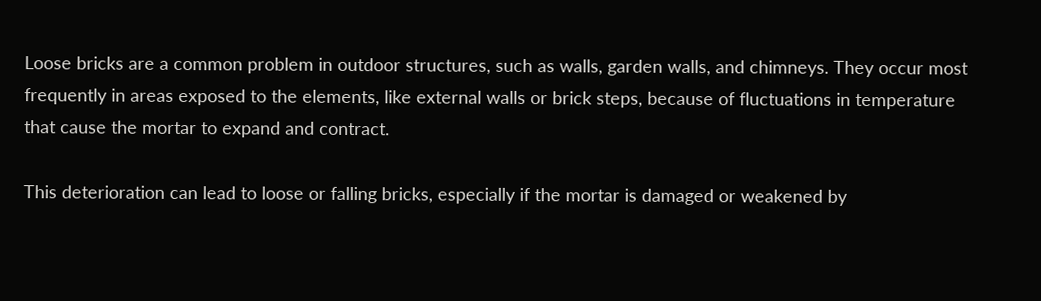Loose bricks are a common problem in outdoor structures, such as walls, garden walls, and chimneys. They occur most frequently in areas exposed to the elements, like external walls or brick steps, because of fluctuations in temperature that cause the mortar to expand and contract.

This deterioration can lead to loose or falling bricks, especially if the mortar is damaged or weakened by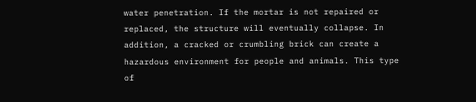water penetration. If the mortar is not repaired or replaced, the structure will eventually collapse. In addition, a cracked or crumbling brick can create a hazardous environment for people and animals. This type of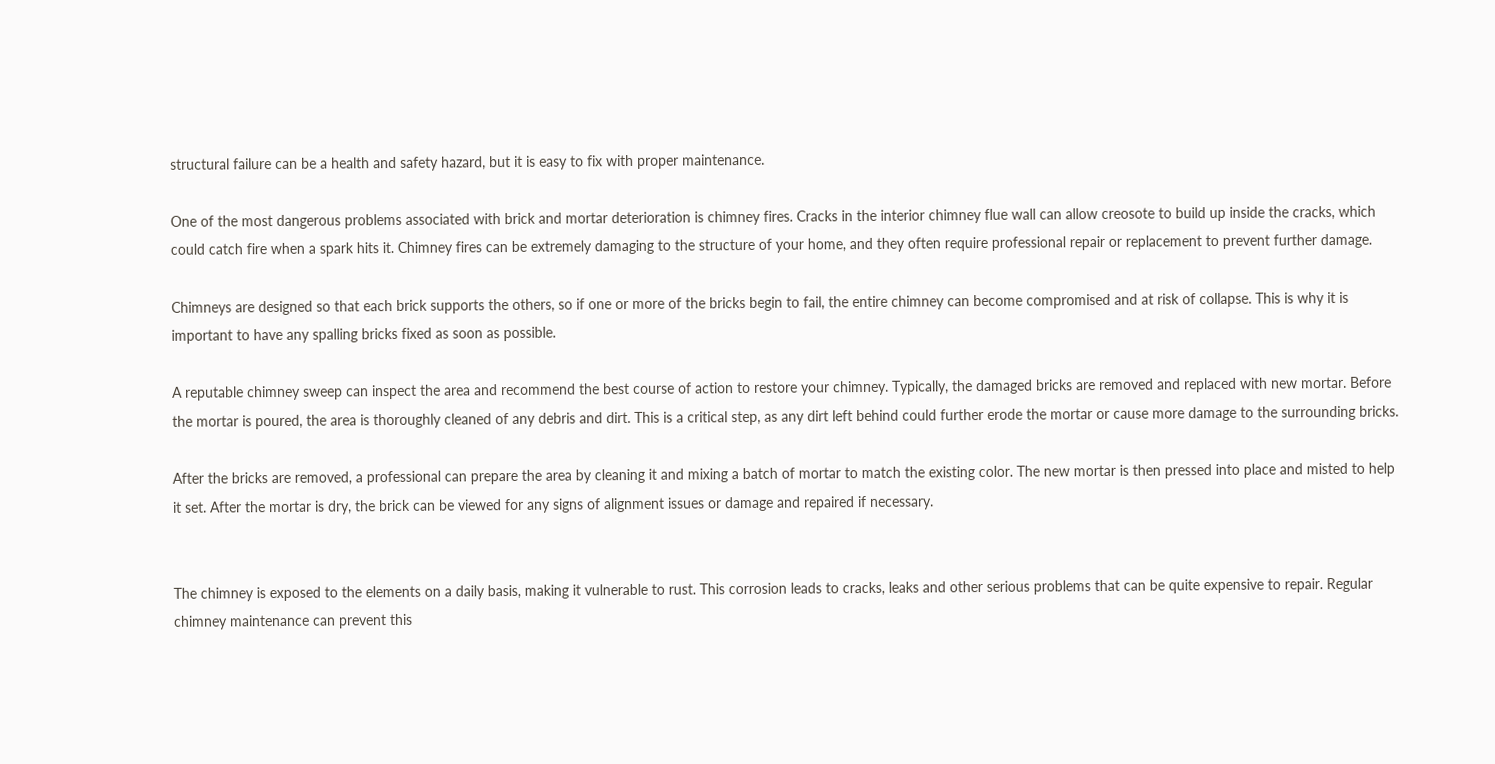structural failure can be a health and safety hazard, but it is easy to fix with proper maintenance.

One of the most dangerous problems associated with brick and mortar deterioration is chimney fires. Cracks in the interior chimney flue wall can allow creosote to build up inside the cracks, which could catch fire when a spark hits it. Chimney fires can be extremely damaging to the structure of your home, and they often require professional repair or replacement to prevent further damage.

Chimneys are designed so that each brick supports the others, so if one or more of the bricks begin to fail, the entire chimney can become compromised and at risk of collapse. This is why it is important to have any spalling bricks fixed as soon as possible.

A reputable chimney sweep can inspect the area and recommend the best course of action to restore your chimney. Typically, the damaged bricks are removed and replaced with new mortar. Before the mortar is poured, the area is thoroughly cleaned of any debris and dirt. This is a critical step, as any dirt left behind could further erode the mortar or cause more damage to the surrounding bricks.

After the bricks are removed, a professional can prepare the area by cleaning it and mixing a batch of mortar to match the existing color. The new mortar is then pressed into place and misted to help it set. After the mortar is dry, the brick can be viewed for any signs of alignment issues or damage and repaired if necessary.


The chimney is exposed to the elements on a daily basis, making it vulnerable to rust. This corrosion leads to cracks, leaks and other serious problems that can be quite expensive to repair. Regular chimney maintenance can prevent this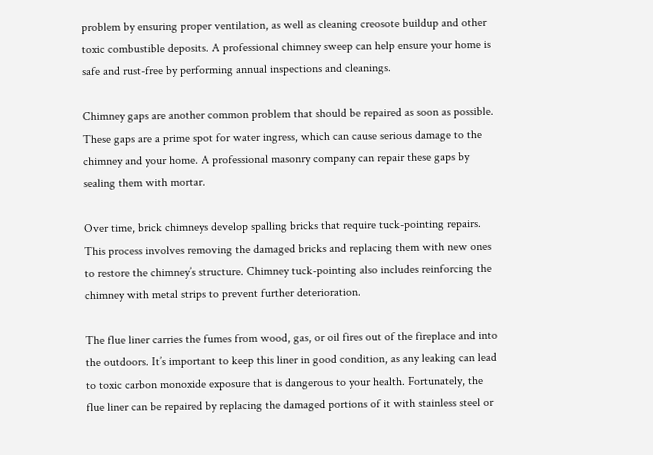problem by ensuring proper ventilation, as well as cleaning creosote buildup and other toxic combustible deposits. A professional chimney sweep can help ensure your home is safe and rust-free by performing annual inspections and cleanings.

Chimney gaps are another common problem that should be repaired as soon as possible. These gaps are a prime spot for water ingress, which can cause serious damage to the chimney and your home. A professional masonry company can repair these gaps by sealing them with mortar.

Over time, brick chimneys develop spalling bricks that require tuck-pointing repairs. This process involves removing the damaged bricks and replacing them with new ones to restore the chimney’s structure. Chimney tuck-pointing also includes reinforcing the chimney with metal strips to prevent further deterioration.

The flue liner carries the fumes from wood, gas, or oil fires out of the fireplace and into the outdoors. It’s important to keep this liner in good condition, as any leaking can lead to toxic carbon monoxide exposure that is dangerous to your health. Fortunately, the flue liner can be repaired by replacing the damaged portions of it with stainless steel or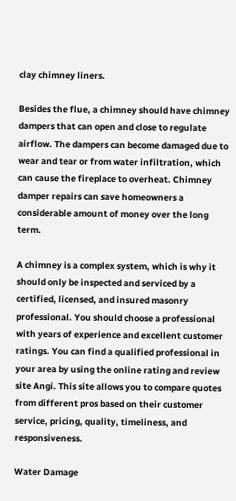clay chimney liners.

Besides the flue, a chimney should have chimney dampers that can open and close to regulate airflow. The dampers can become damaged due to wear and tear or from water infiltration, which can cause the fireplace to overheat. Chimney damper repairs can save homeowners a considerable amount of money over the long term.

A chimney is a complex system, which is why it should only be inspected and serviced by a certified, licensed, and insured masonry professional. You should choose a professional with years of experience and excellent customer ratings. You can find a qualified professional in your area by using the online rating and review site Angi. This site allows you to compare quotes from different pros based on their customer service, pricing, quality, timeliness, and responsiveness.

Water Damage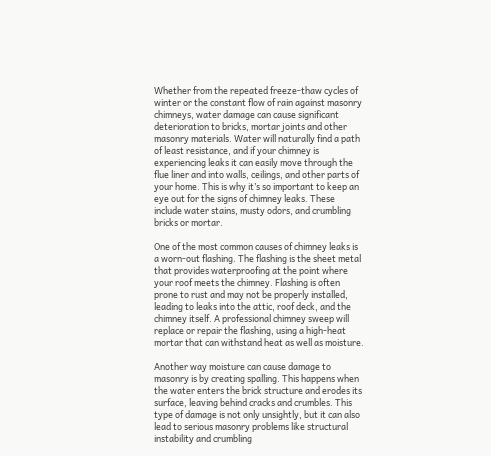Whether from the repeated freeze-thaw cycles of winter or the constant flow of rain against masonry chimneys, water damage can cause significant deterioration to bricks, mortar joints and other masonry materials. Water will naturally find a path of least resistance, and if your chimney is experiencing leaks it can easily move through the flue liner and into walls, ceilings, and other parts of your home. This is why it’s so important to keep an eye out for the signs of chimney leaks. These include water stains, musty odors, and crumbling bricks or mortar.

One of the most common causes of chimney leaks is a worn-out flashing. The flashing is the sheet metal that provides waterproofing at the point where your roof meets the chimney. Flashing is often prone to rust and may not be properly installed, leading to leaks into the attic, roof deck, and the chimney itself. A professional chimney sweep will replace or repair the flashing, using a high-heat mortar that can withstand heat as well as moisture.

Another way moisture can cause damage to masonry is by creating spalling. This happens when the water enters the brick structure and erodes its surface, leaving behind cracks and crumbles. This type of damage is not only unsightly, but it can also lead to serious masonry problems like structural instability and crumbling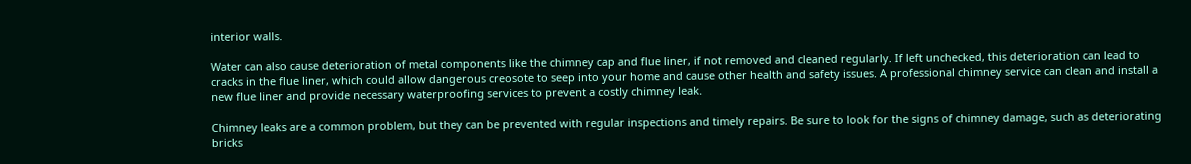interior walls.

Water can also cause deterioration of metal components like the chimney cap and flue liner, if not removed and cleaned regularly. If left unchecked, this deterioration can lead to cracks in the flue liner, which could allow dangerous creosote to seep into your home and cause other health and safety issues. A professional chimney service can clean and install a new flue liner and provide necessary waterproofing services to prevent a costly chimney leak.

Chimney leaks are a common problem, but they can be prevented with regular inspections and timely repairs. Be sure to look for the signs of chimney damage, such as deteriorating bricks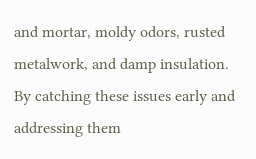and mortar, moldy odors, rusted metalwork, and damp insulation. By catching these issues early and addressing them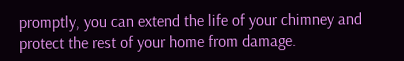promptly, you can extend the life of your chimney and protect the rest of your home from damage.